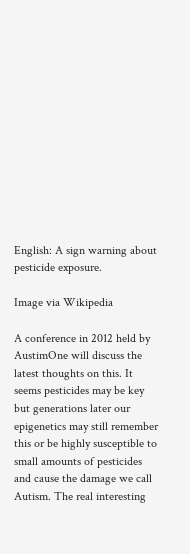English: A sign warning about pesticide exposure.

Image via Wikipedia

A conference in 2012 held by AustimOne will discuss the latest thoughts on this. It seems pesticides may be key but generations later our epigenetics may still remember this or be highly susceptible to small amounts of pesticides and cause the damage we call Autism. The real interesting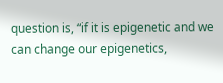question is, “if it is epigenetic and we can change our epigenetics,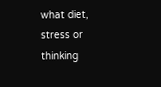what diet, stress or thinking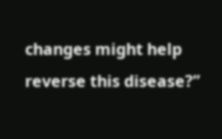changes might help reverse this disease?”